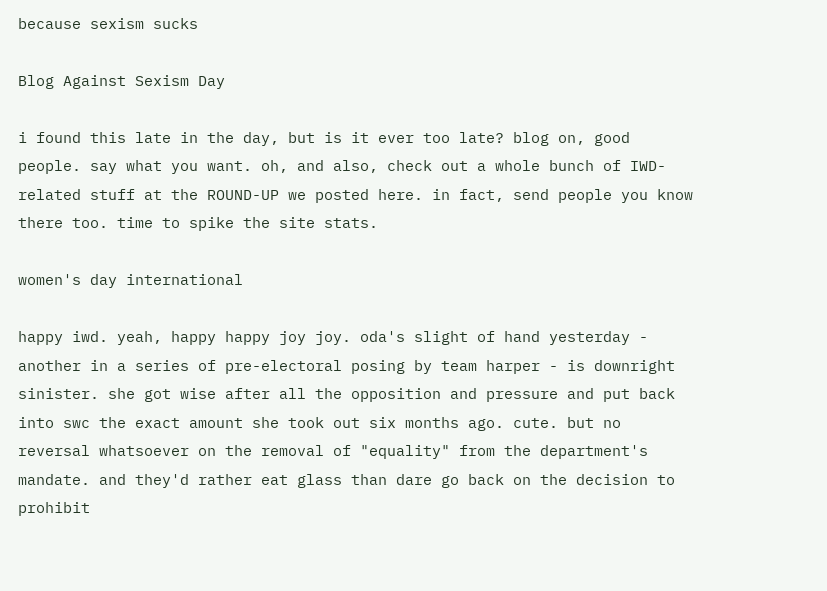because sexism sucks

Blog Against Sexism Day

i found this late in the day, but is it ever too late? blog on, good people. say what you want. oh, and also, check out a whole bunch of IWD-related stuff at the ROUND-UP we posted here. in fact, send people you know there too. time to spike the site stats.

women's day international

happy iwd. yeah, happy happy joy joy. oda's slight of hand yesterday - another in a series of pre-electoral posing by team harper - is downright sinister. she got wise after all the opposition and pressure and put back into swc the exact amount she took out six months ago. cute. but no reversal whatsoever on the removal of "equality" from the department's mandate. and they'd rather eat glass than dare go back on the decision to prohibit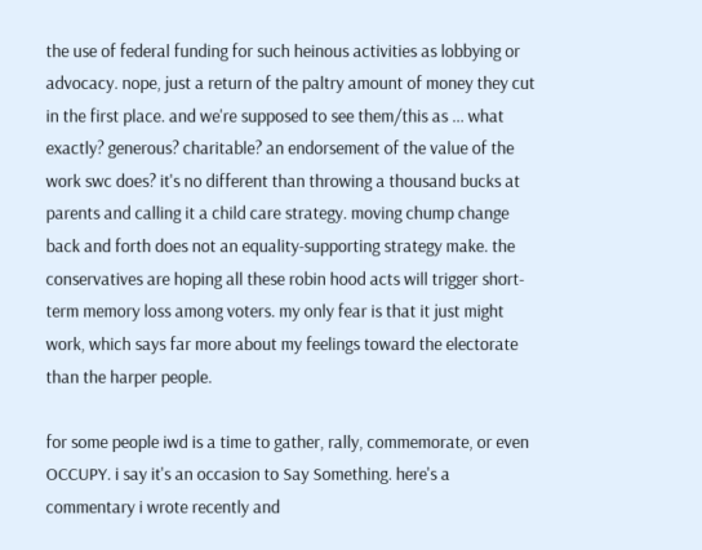the use of federal funding for such heinous activities as lobbying or advocacy. nope, just a return of the paltry amount of money they cut in the first place. and we're supposed to see them/this as ... what exactly? generous? charitable? an endorsement of the value of the work swc does? it's no different than throwing a thousand bucks at parents and calling it a child care strategy. moving chump change back and forth does not an equality-supporting strategy make. the conservatives are hoping all these robin hood acts will trigger short-term memory loss among voters. my only fear is that it just might work, which says far more about my feelings toward the electorate than the harper people.

for some people iwd is a time to gather, rally, commemorate, or even OCCUPY. i say it's an occasion to Say Something. here's a
commentary i wrote recently and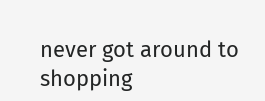never got around to shopping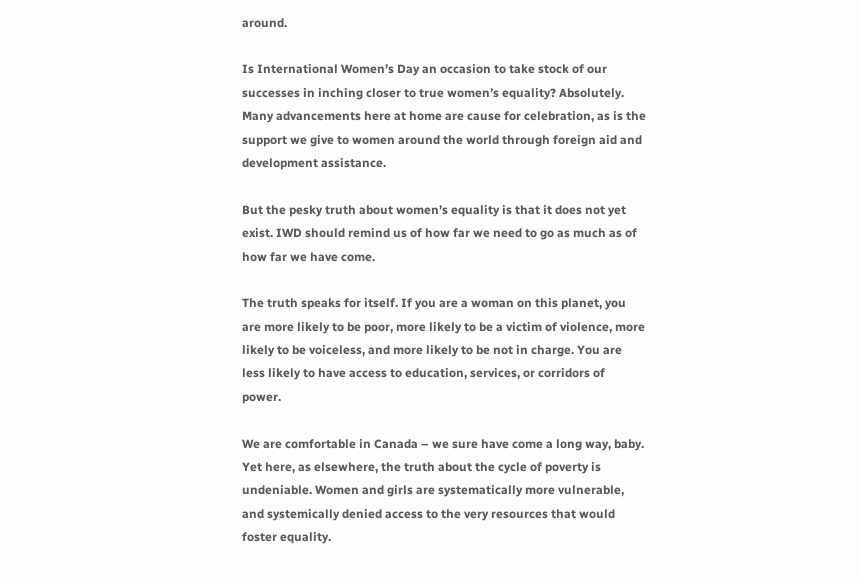around.

Is International Women’s Day an occasion to take stock of our successes in inching closer to true women’s equality? Absolutely. Many advancements here at home are cause for celebration, as is the support we give to women around the world through foreign aid and development assistance.

But the pesky truth about women’s equality is that it does not yet exist. IWD should remind us of how far we need to go as much as of how far we have come.

The truth speaks for itself. If you are a woman on this planet, you are more likely to be poor, more likely to be a victim of violence, more likely to be voiceless, and more likely to be not in charge. You are less likely to have access to education, services, or corridors of power.

We are comfortable in Canada – we sure have come a long way, baby. Yet here, as elsewhere, the truth about the cycle of poverty is undeniable. Women and girls are systematically more vulnerable, and systemically denied access to the very resources that would foster equality.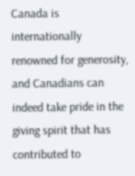Canada is internationally renowned for generosity, and Canadians can indeed take pride in the giving spirit that has contributed to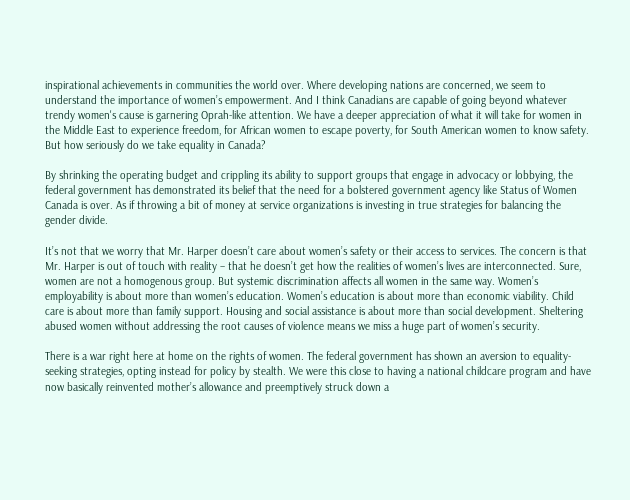inspirational achievements in communities the world over. Where developing nations are concerned, we seem to understand the importance of women’s empowerment. And I think Canadians are capable of going beyond whatever trendy women's cause is garnering Oprah-like attention. We have a deeper appreciation of what it will take for women in the Middle East to experience freedom, for African women to escape poverty, for South American women to know safety. But how seriously do we take equality in Canada?

By shrinking the operating budget and crippling its ability to support groups that engage in advocacy or lobbying, the federal government has demonstrated its belief that the need for a bolstered government agency like Status of Women Canada is over. As if throwing a bit of money at service organizations is investing in true strategies for balancing the gender divide.

It’s not that we worry that Mr. Harper doesn’t care about women’s safety or their access to services. The concern is that Mr. Harper is out of touch with reality – that he doesn’t get how the realities of women’s lives are interconnected. Sure, women are not a homogenous group. But systemic discrimination affects all women in the same way. Women’s employability is about more than women’s education. Women’s education is about more than economic viability. Child care is about more than family support. Housing and social assistance is about more than social development. Sheltering abused women without addressing the root causes of violence means we miss a huge part of women’s security.

There is a war right here at home on the rights of women. The federal government has shown an aversion to equality-seeking strategies, opting instead for policy by stealth. We were this close to having a national childcare program and have now basically reinvented mother’s allowance and preemptively struck down a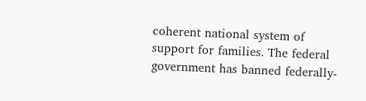coherent national system of support for families. The federal government has banned federally-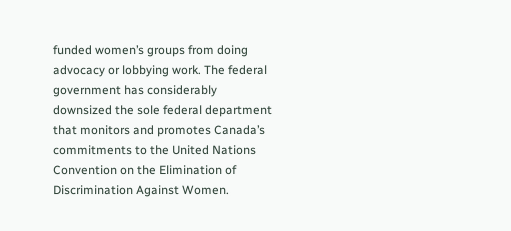funded women’s groups from doing advocacy or lobbying work. The federal government has considerably downsized the sole federal department that monitors and promotes Canada’s commitments to the United Nations Convention on the Elimination of Discrimination Against Women.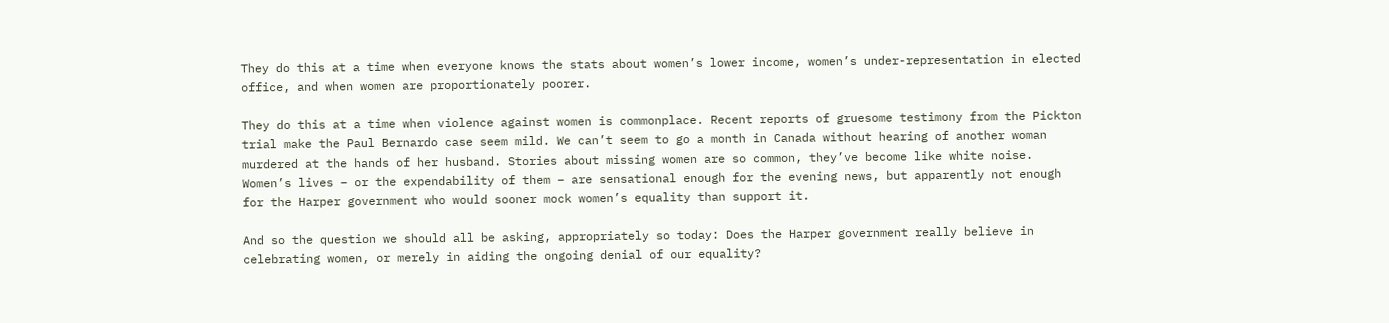They do this at a time when everyone knows the stats about women’s lower income, women’s under-representation in elected office, and when women are proportionately poorer.

They do this at a time when violence against women is commonplace. Recent reports of gruesome testimony from the Pickton trial make the Paul Bernardo case seem mild. We can’t seem to go a month in Canada without hearing of another woman murdered at the hands of her husband. Stories about missing women are so common, they’ve become like white noise. Women’s lives – or the expendability of them – are sensational enough for the evening news, but apparently not enough for the Harper government who would sooner mock women’s equality than support it.

And so the question we should all be asking, appropriately so today: Does the Harper government really believe in celebrating women, or merely in aiding the ongoing denial of our equality?